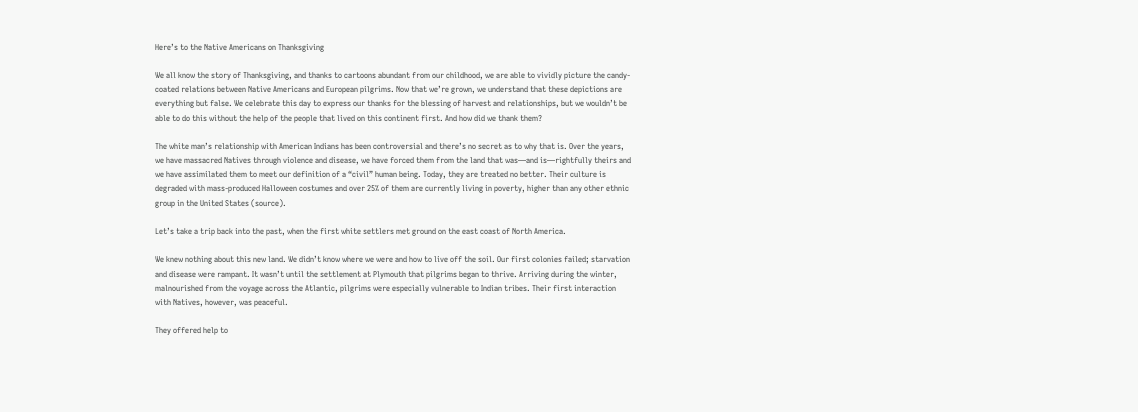Here’s to the Native Americans on Thanksgiving

We all know the story of Thanksgiving, and thanks to cartoons abundant from our childhood, we are able to vividly picture the candy-coated relations between Native Americans and European pilgrims. Now that we’re grown, we understand that these depictions are everything but false. We celebrate this day to express our thanks for the blessing of harvest and relationships, but we wouldn’t be able to do this without the help of the people that lived on this continent first. And how did we thank them?

The white man’s relationship with American Indians has been controversial and there’s no secret as to why that is. Over the years, we have massacred Natives through violence and disease, we have forced them from the land that was—and is—rightfully theirs and we have assimilated them to meet our definition of a “civil” human being. Today, they are treated no better. Their culture is degraded with mass-produced Halloween costumes and over 25% of them are currently living in poverty, higher than any other ethnic group in the United States (source).

Let’s take a trip back into the past, when the first white settlers met ground on the east coast of North America.

We knew nothing about this new land. We didn’t know where we were and how to live off the soil. Our first colonies failed; starvation and disease were rampant. It wasn’t until the settlement at Plymouth that pilgrims began to thrive. Arriving during the winter, malnourished from the voyage across the Atlantic, pilgrims were especially vulnerable to Indian tribes. Their first interaction with Natives, however, was peaceful.

They offered help to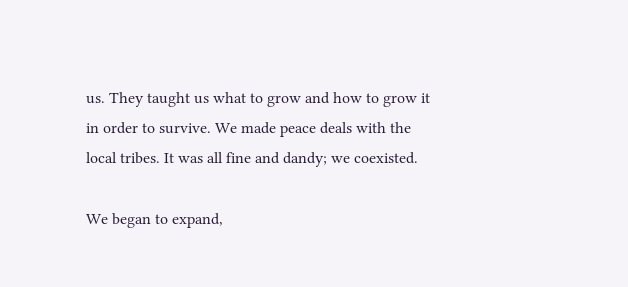us. They taught us what to grow and how to grow it in order to survive. We made peace deals with the local tribes. It was all fine and dandy; we coexisted.

We began to expand,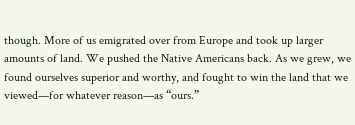though. More of us emigrated over from Europe and took up larger amounts of land. We pushed the Native Americans back. As we grew, we found ourselves superior and worthy, and fought to win the land that we viewed—for whatever reason—as “ours.”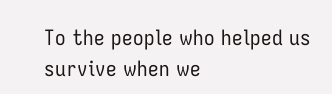To the people who helped us survive when we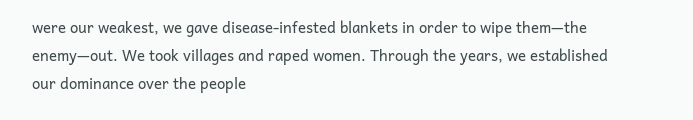were our weakest, we gave disease-infested blankets in order to wipe them—the enemy—out. We took villages and raped women. Through the years, we established our dominance over the people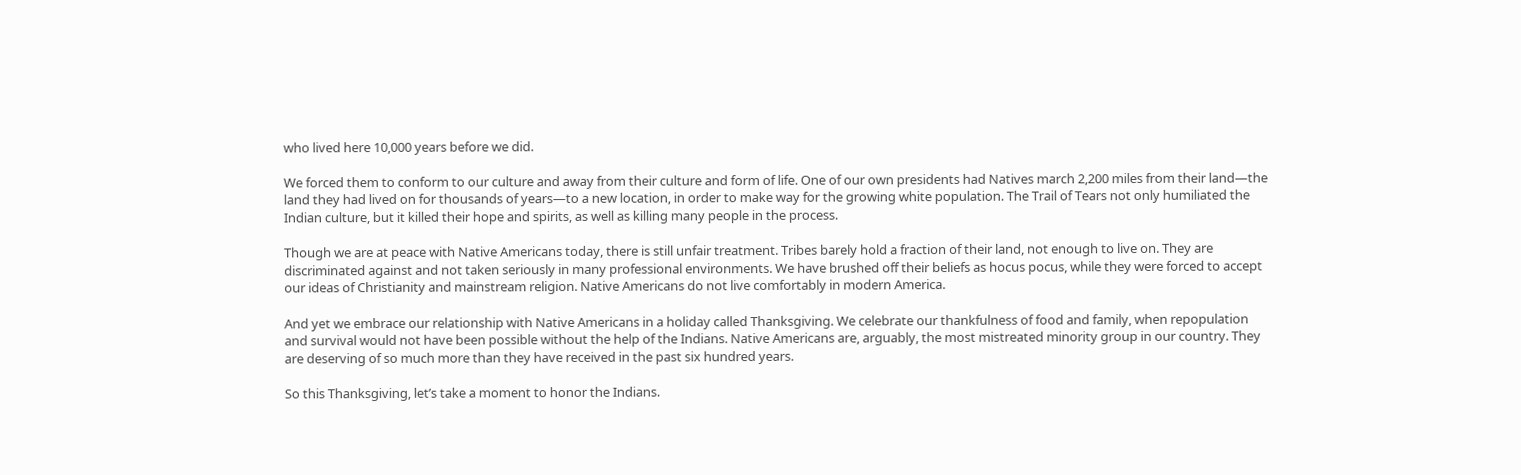who lived here 10,000 years before we did.

We forced them to conform to our culture and away from their culture and form of life. One of our own presidents had Natives march 2,200 miles from their land—the land they had lived on for thousands of years—to a new location, in order to make way for the growing white population. The Trail of Tears not only humiliated the Indian culture, but it killed their hope and spirits, as well as killing many people in the process.

Though we are at peace with Native Americans today, there is still unfair treatment. Tribes barely hold a fraction of their land, not enough to live on. They are discriminated against and not taken seriously in many professional environments. We have brushed off their beliefs as hocus pocus, while they were forced to accept our ideas of Christianity and mainstream religion. Native Americans do not live comfortably in modern America.

And yet we embrace our relationship with Native Americans in a holiday called Thanksgiving. We celebrate our thankfulness of food and family, when repopulation and survival would not have been possible without the help of the Indians. Native Americans are, arguably, the most mistreated minority group in our country. They are deserving of so much more than they have received in the past six hundred years.

So this Thanksgiving, let’s take a moment to honor the Indians.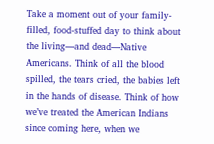Take a moment out of your family-filled, food-stuffed day to think about the living—and dead—Native Americans. Think of all the blood spilled, the tears cried, the babies left in the hands of disease. Think of how we’ve treated the American Indians since coming here, when we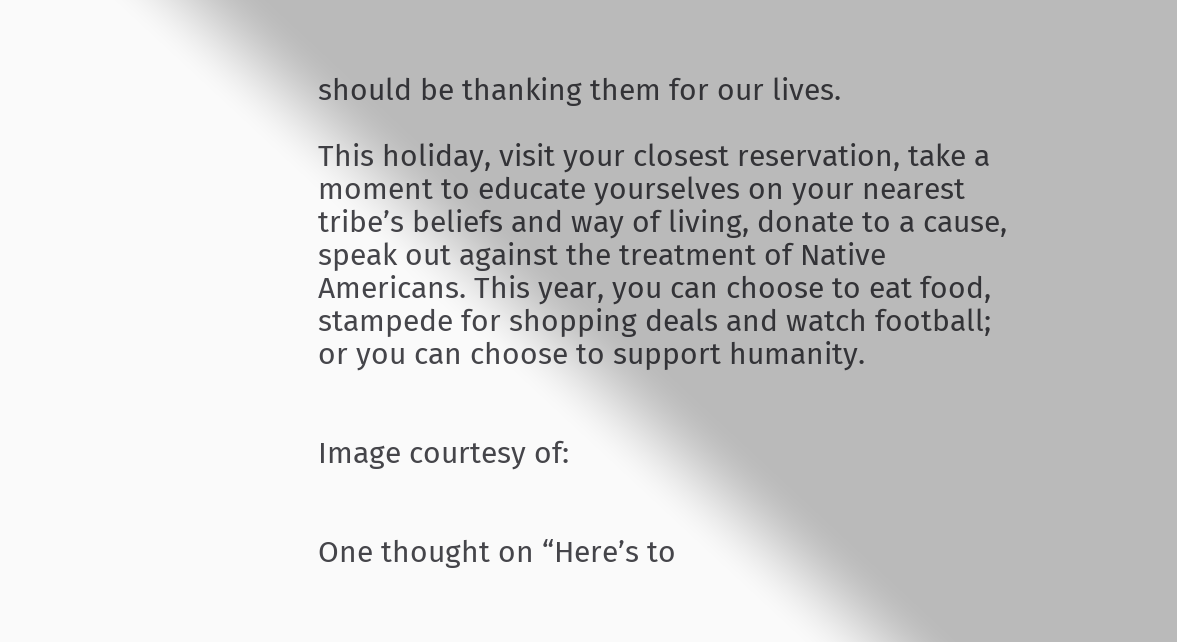should be thanking them for our lives.

This holiday, visit your closest reservation, take a moment to educate yourselves on your nearest tribe’s beliefs and way of living, donate to a cause, speak out against the treatment of Native Americans. This year, you can choose to eat food, stampede for shopping deals and watch football; or you can choose to support humanity.


Image courtesy of:


One thought on “Here’s to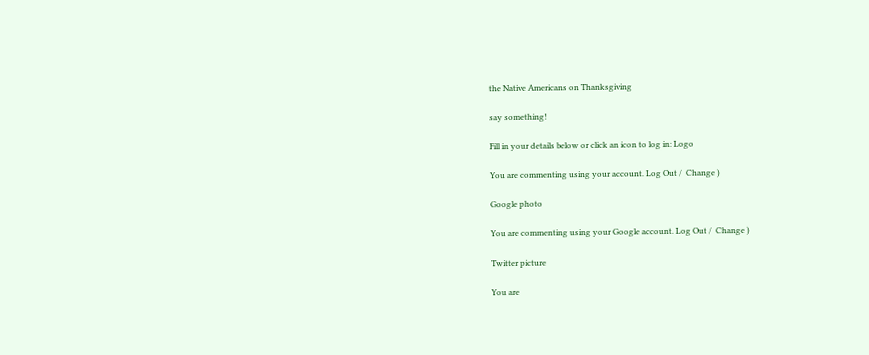the Native Americans on Thanksgiving

say something!

Fill in your details below or click an icon to log in: Logo

You are commenting using your account. Log Out /  Change )

Google photo

You are commenting using your Google account. Log Out /  Change )

Twitter picture

You are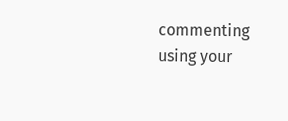commenting using your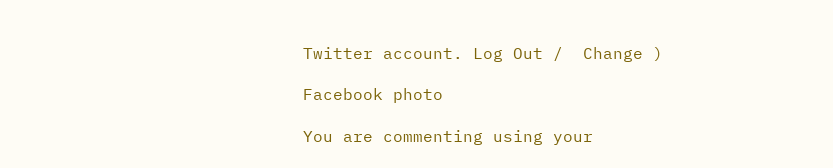Twitter account. Log Out /  Change )

Facebook photo

You are commenting using your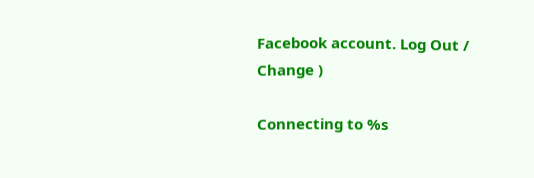Facebook account. Log Out /  Change )

Connecting to %s